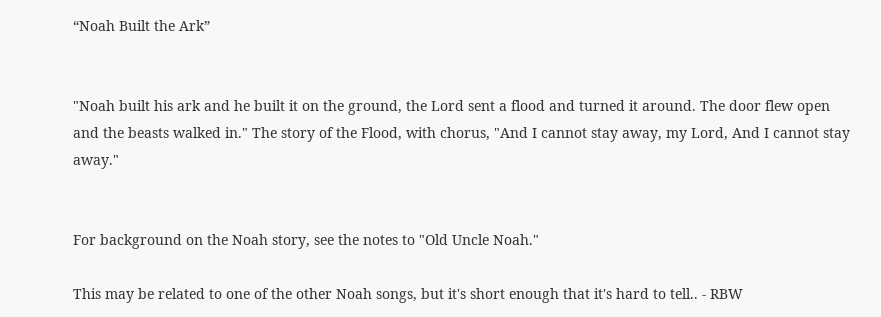“Noah Built the Ark”


"Noah built his ark and he built it on the ground, the Lord sent a flood and turned it around. The door flew open and the beasts walked in." The story of the Flood, with chorus, "And I cannot stay away, my Lord, And I cannot stay away."


For background on the Noah story, see the notes to "Old Uncle Noah."

This may be related to one of the other Noah songs, but it's short enough that it's hard to tell.. - RBW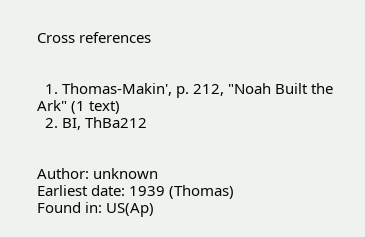Cross references


  1. Thomas-Makin', p. 212, "Noah Built the Ark" (1 text)
  2. BI, ThBa212


Author: unknown
Earliest date: 1939 (Thomas)
Found in: US(Ap)